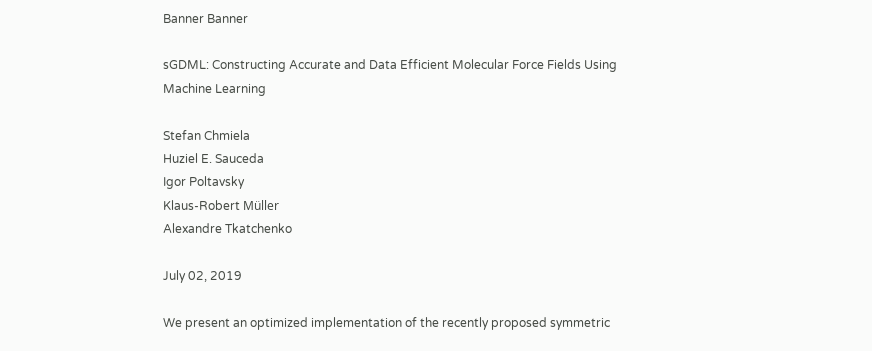Banner Banner

sGDML: Constructing Accurate and Data Efficient Molecular Force Fields Using Machine Learning

Stefan Chmiela
Huziel E. Sauceda
Igor Poltavsky
Klaus-Robert Müller
Alexandre Tkatchenko

July 02, 2019

We present an optimized implementation of the recently proposed symmetric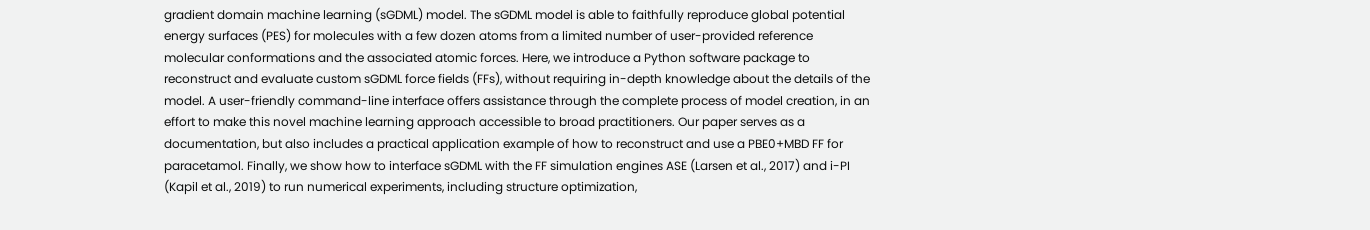gradient domain machine learning (sGDML) model. The sGDML model is able to faithfully reproduce global potential energy surfaces (PES) for molecules with a few dozen atoms from a limited number of user-provided reference molecular conformations and the associated atomic forces. Here, we introduce a Python software package to reconstruct and evaluate custom sGDML force fields (FFs), without requiring in-depth knowledge about the details of the model. A user-friendly command-line interface offers assistance through the complete process of model creation, in an effort to make this novel machine learning approach accessible to broad practitioners. Our paper serves as a documentation, but also includes a practical application example of how to reconstruct and use a PBE0+MBD FF for paracetamol. Finally, we show how to interface sGDML with the FF simulation engines ASE (Larsen et al., 2017) and i-PI (Kapil et al., 2019) to run numerical experiments, including structure optimization,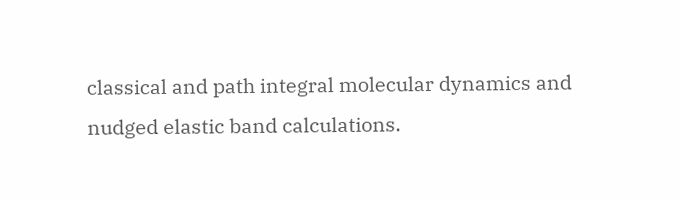classical and path integral molecular dynamics and nudged elastic band calculations.